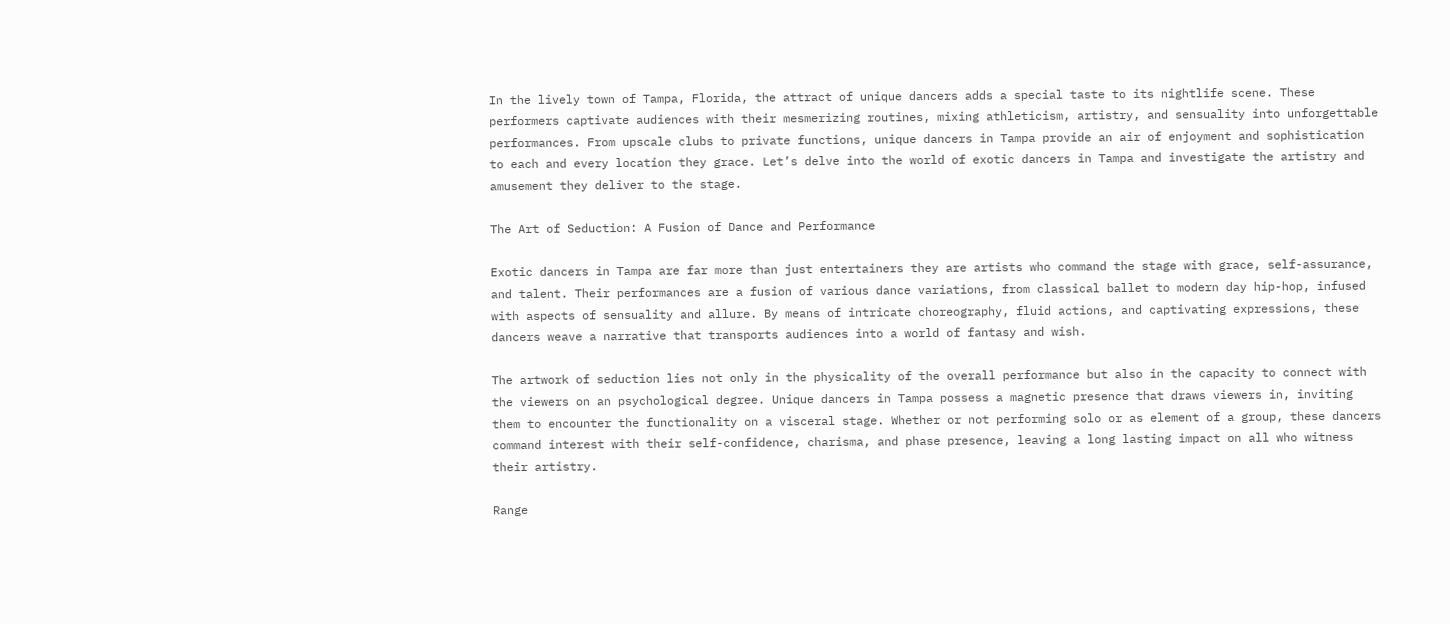In the lively town of Tampa, Florida, the attract of unique dancers adds a special taste to its nightlife scene. These performers captivate audiences with their mesmerizing routines, mixing athleticism, artistry, and sensuality into unforgettable performances. From upscale clubs to private functions, unique dancers in Tampa provide an air of enjoyment and sophistication to each and every location they grace. Let’s delve into the world of exotic dancers in Tampa and investigate the artistry and amusement they deliver to the stage.

The Art of Seduction: A Fusion of Dance and Performance

Exotic dancers in Tampa are far more than just entertainers they are artists who command the stage with grace, self-assurance, and talent. Their performances are a fusion of various dance variations, from classical ballet to modern day hip-hop, infused with aspects of sensuality and allure. By means of intricate choreography, fluid actions, and captivating expressions, these dancers weave a narrative that transports audiences into a world of fantasy and wish.

The artwork of seduction lies not only in the physicality of the overall performance but also in the capacity to connect with the viewers on an psychological degree. Unique dancers in Tampa possess a magnetic presence that draws viewers in, inviting them to encounter the functionality on a visceral stage. Whether or not performing solo or as element of a group, these dancers command interest with their self-confidence, charisma, and phase presence, leaving a long lasting impact on all who witness their artistry.

Range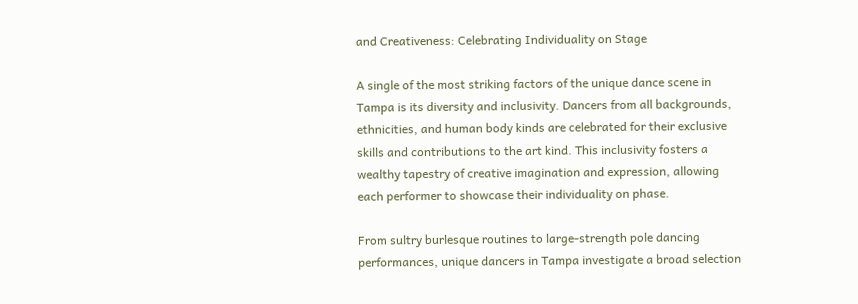and Creativeness: Celebrating Individuality on Stage

A single of the most striking factors of the unique dance scene in Tampa is its diversity and inclusivity. Dancers from all backgrounds, ethnicities, and human body kinds are celebrated for their exclusive skills and contributions to the art kind. This inclusivity fosters a wealthy tapestry of creative imagination and expression, allowing each performer to showcase their individuality on phase.

From sultry burlesque routines to large-strength pole dancing performances, unique dancers in Tampa investigate a broad selection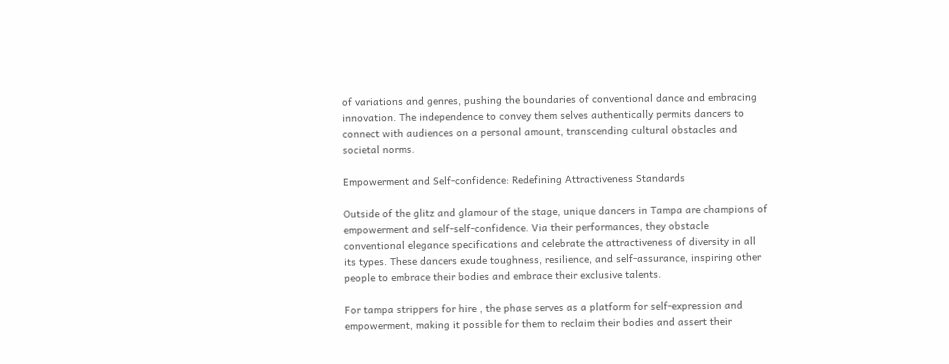of variations and genres, pushing the boundaries of conventional dance and embracing innovation. The independence to convey them selves authentically permits dancers to connect with audiences on a personal amount, transcending cultural obstacles and societal norms.

Empowerment and Self-confidence: Redefining Attractiveness Standards

Outside of the glitz and glamour of the stage, unique dancers in Tampa are champions of empowerment and self-self-confidence. Via their performances, they obstacle conventional elegance specifications and celebrate the attractiveness of diversity in all its types. These dancers exude toughness, resilience, and self-assurance, inspiring other people to embrace their bodies and embrace their exclusive talents.

For tampa strippers for hire , the phase serves as a platform for self-expression and empowerment, making it possible for them to reclaim their bodies and assert their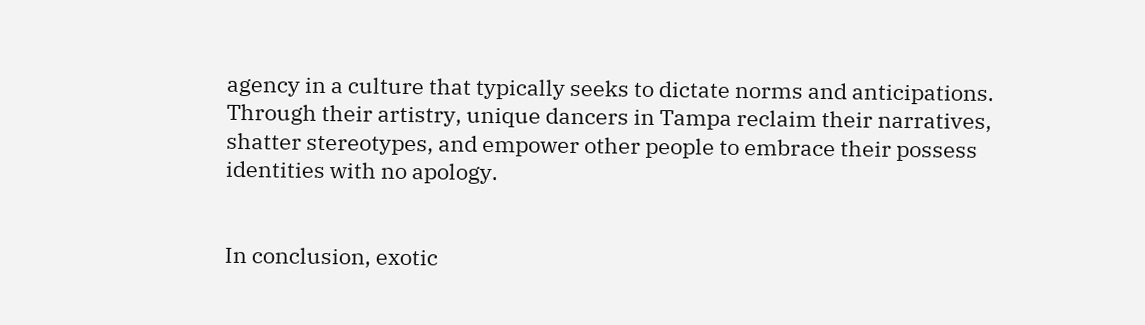agency in a culture that typically seeks to dictate norms and anticipations. Through their artistry, unique dancers in Tampa reclaim their narratives, shatter stereotypes, and empower other people to embrace their possess identities with no apology.


In conclusion, exotic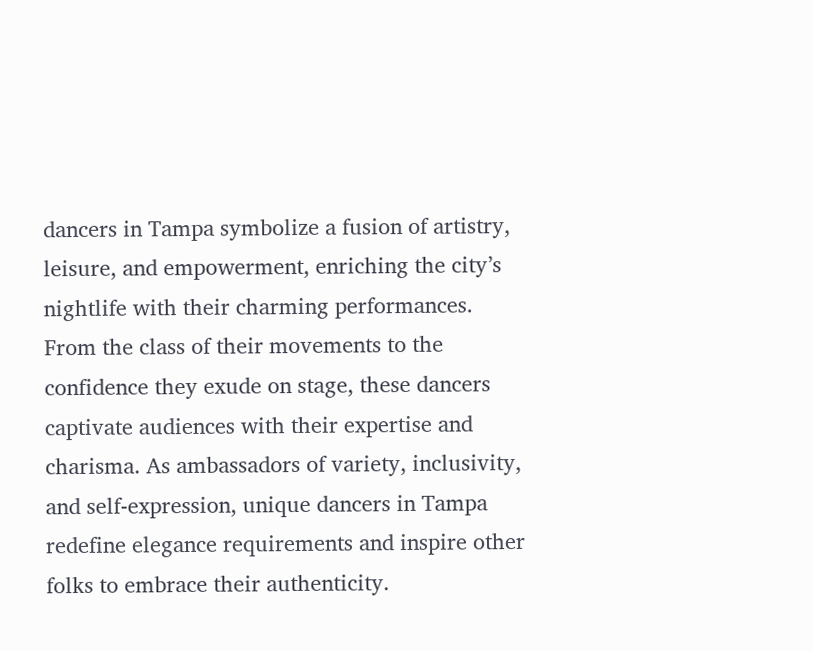dancers in Tampa symbolize a fusion of artistry, leisure, and empowerment, enriching the city’s nightlife with their charming performances. From the class of their movements to the confidence they exude on stage, these dancers captivate audiences with their expertise and charisma. As ambassadors of variety, inclusivity, and self-expression, unique dancers in Tampa redefine elegance requirements and inspire other folks to embrace their authenticity.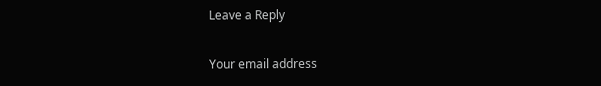Leave a Reply

Your email address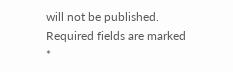will not be published. Required fields are marked *